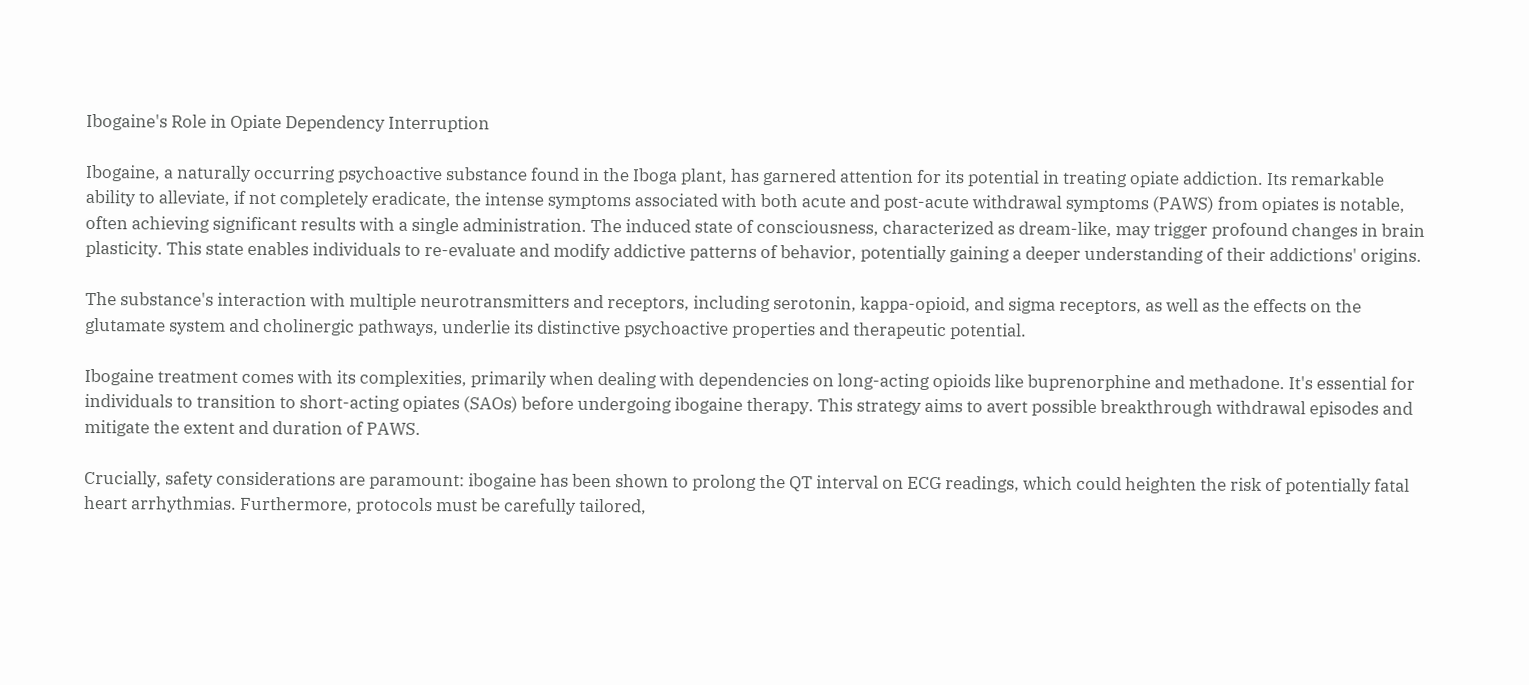Ibogaine's Role in Opiate Dependency Interruption

Ibogaine, a naturally occurring psychoactive substance found in the Iboga plant, has garnered attention for its potential in treating opiate addiction. Its remarkable ability to alleviate, if not completely eradicate, the intense symptoms associated with both acute and post-acute withdrawal symptoms (PAWS) from opiates is notable, often achieving significant results with a single administration. The induced state of consciousness, characterized as dream-like, may trigger profound changes in brain plasticity. This state enables individuals to re-evaluate and modify addictive patterns of behavior, potentially gaining a deeper understanding of their addictions' origins.

The substance's interaction with multiple neurotransmitters and receptors, including serotonin, kappa-opioid, and sigma receptors, as well as the effects on the glutamate system and cholinergic pathways, underlie its distinctive psychoactive properties and therapeutic potential.

Ibogaine treatment comes with its complexities, primarily when dealing with dependencies on long-acting opioids like buprenorphine and methadone. It's essential for individuals to transition to short-acting opiates (SAOs) before undergoing ibogaine therapy. This strategy aims to avert possible breakthrough withdrawal episodes and mitigate the extent and duration of PAWS.

Crucially, safety considerations are paramount: ibogaine has been shown to prolong the QT interval on ECG readings, which could heighten the risk of potentially fatal heart arrhythmias. Furthermore, protocols must be carefully tailored,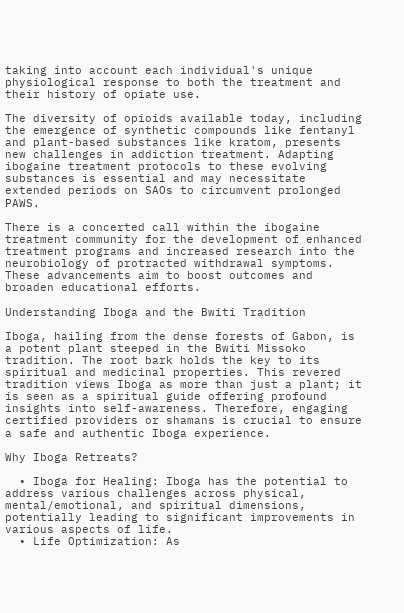taking into account each individual's unique physiological response to both the treatment and their history of opiate use.

The diversity of opioids available today, including the emergence of synthetic compounds like fentanyl and plant-based substances like kratom, presents new challenges in addiction treatment. Adapting ibogaine treatment protocols to these evolving substances is essential and may necessitate extended periods on SAOs to circumvent prolonged PAWS.

There is a concerted call within the ibogaine treatment community for the development of enhanced treatment programs and increased research into the neurobiology of protracted withdrawal symptoms. These advancements aim to boost outcomes and broaden educational efforts.

Understanding Iboga and the Bwiti Tradition

Iboga, hailing from the dense forests of Gabon, is a potent plant steeped in the Bwiti Missoko tradition. The root bark holds the key to its spiritual and medicinal properties. This revered tradition views Iboga as more than just a plant; it is seen as a spiritual guide offering profound insights into self-awareness. Therefore, engaging certified providers or shamans is crucial to ensure a safe and authentic Iboga experience.

Why Iboga Retreats?

  • Iboga for Healing: Iboga has the potential to address various challenges across physical, mental/emotional, and spiritual dimensions, potentially leading to significant improvements in various aspects of life.
  • Life Optimization: As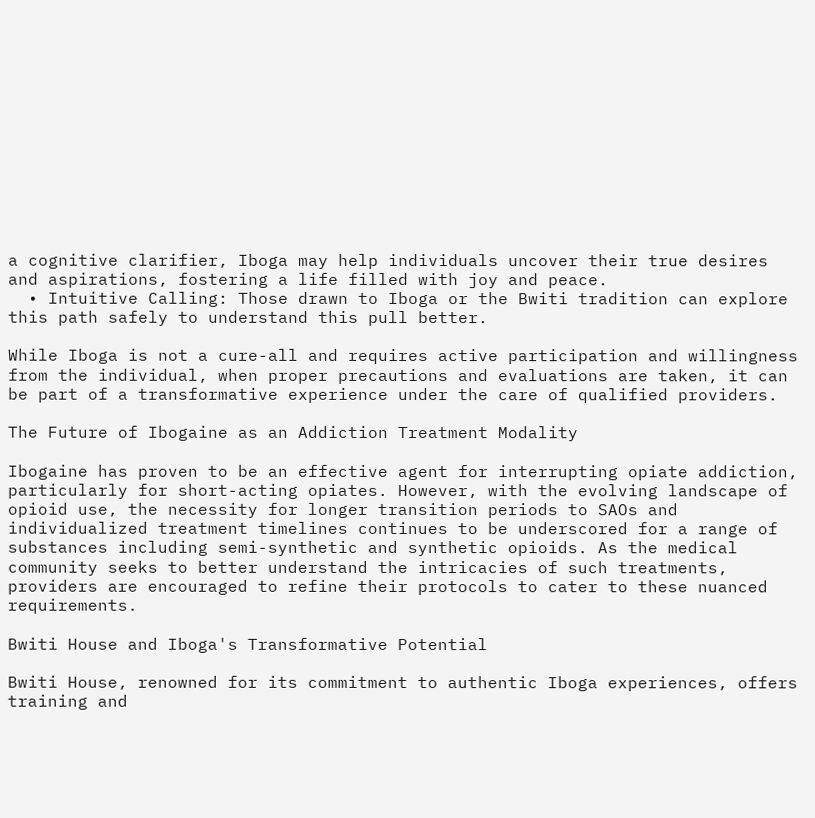a cognitive clarifier, Iboga may help individuals uncover their true desires and aspirations, fostering a life filled with joy and peace.
  • Intuitive Calling: Those drawn to Iboga or the Bwiti tradition can explore this path safely to understand this pull better.

While Iboga is not a cure-all and requires active participation and willingness from the individual, when proper precautions and evaluations are taken, it can be part of a transformative experience under the care of qualified providers.

The Future of Ibogaine as an Addiction Treatment Modality

Ibogaine has proven to be an effective agent for interrupting opiate addiction, particularly for short-acting opiates. However, with the evolving landscape of opioid use, the necessity for longer transition periods to SAOs and individualized treatment timelines continues to be underscored for a range of substances including semi-synthetic and synthetic opioids. As the medical community seeks to better understand the intricacies of such treatments, providers are encouraged to refine their protocols to cater to these nuanced requirements.

Bwiti House and Iboga's Transformative Potential

Bwiti House, renowned for its commitment to authentic Iboga experiences, offers training and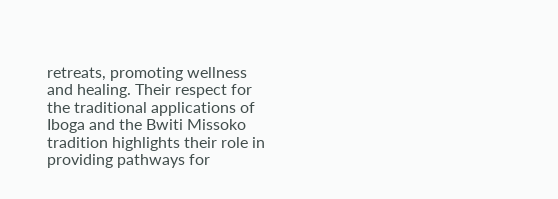retreats, promoting wellness and healing. Their respect for the traditional applications of Iboga and the Bwiti Missoko tradition highlights their role in providing pathways for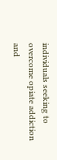individuals seeking to overcome opiate addiction and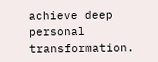achieve deep personal transformation.